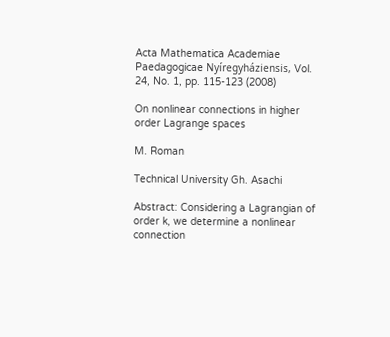Acta Mathematica Academiae Paedagogicae Nyíregyháziensis, Vol. 24, No. 1, pp. 115-123 (2008)

On nonlinear connections in higher order Lagrange spaces

M. Roman

Technical University Gh. Asachi

Abstract: Considering a Lagrangian of order k, we determine a nonlinear connection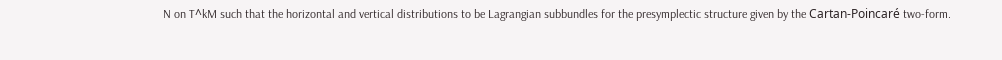N on T^kM such that the horizontal and vertical distributions to be Lagrangian subbundles for the presymplectic structure given by the Cartan-Poincaré two-form.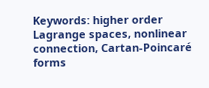Keywords: higher order Lagrange spaces, nonlinear connection, Cartan-Poincaré forms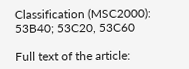Classification (MSC2000): 53B40; 53C20, 53C60

Full text of the article: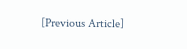[Previous Article]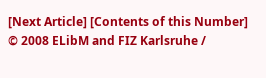[Next Article] [Contents of this Number]
© 2008 ELibM and FIZ Karlsruhe /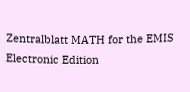Zentralblatt MATH for the EMIS Electronic Edition